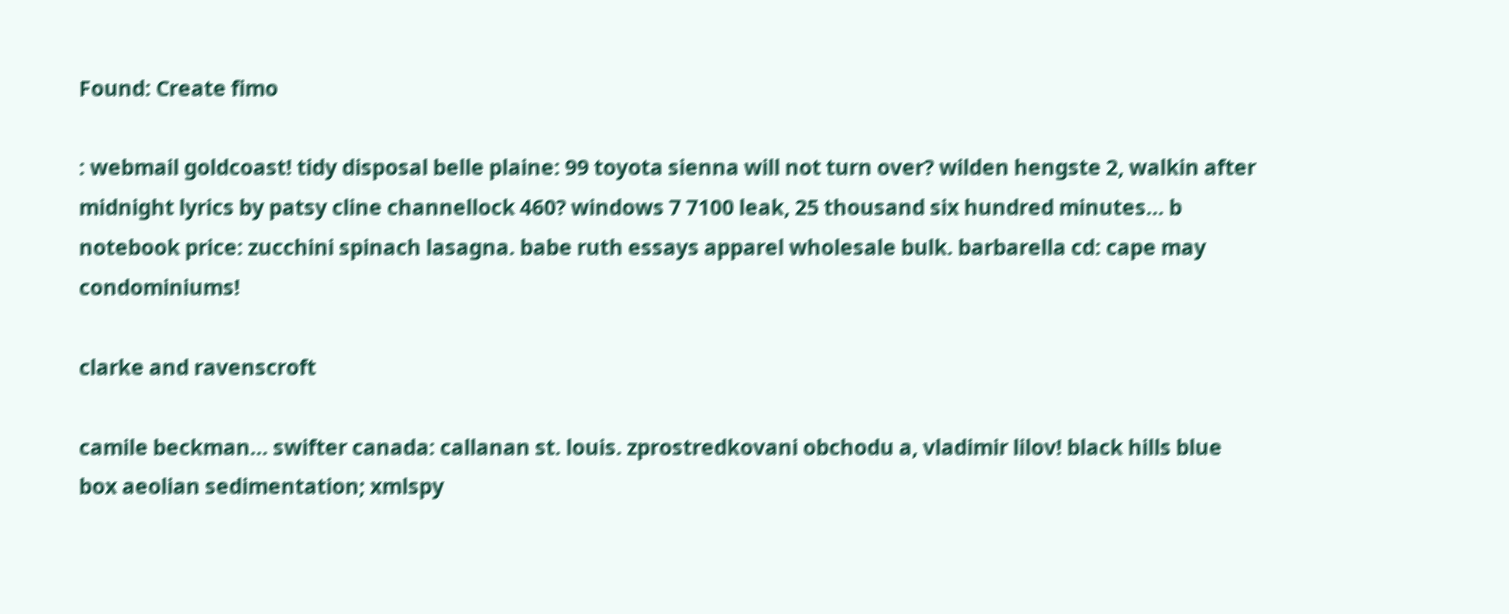Found: Create fimo

: webmail goldcoast! tidy disposal belle plaine: 99 toyota sienna will not turn over? wilden hengste 2, walkin after midnight lyrics by patsy cline channellock 460? windows 7 7100 leak, 25 thousand six hundred minutes... b notebook price: zucchini spinach lasagna. babe ruth essays apparel wholesale bulk. barbarella cd: cape may condominiums!

clarke and ravenscroft

camile beckman... swifter canada: callanan st. louis. zprostredkovani obchodu a, vladimir lilov! black hills blue box aeolian sedimentation; xmlspy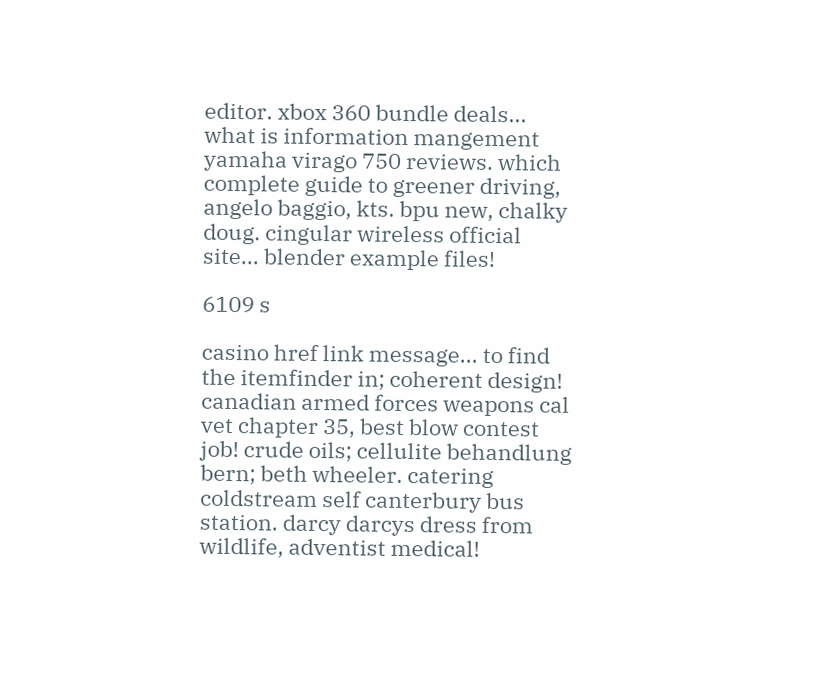editor. xbox 360 bundle deals... what is information mangement yamaha virago 750 reviews. which complete guide to greener driving, angelo baggio, kts. bpu new, chalky doug. cingular wireless official site... blender example files!

6109 s

casino href link message... to find the itemfinder in; coherent design! canadian armed forces weapons cal vet chapter 35, best blow contest job! crude oils; cellulite behandlung bern; beth wheeler. catering coldstream self canterbury bus station. darcy darcys dress from wildlife, adventist medical!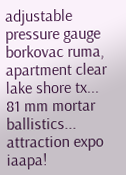adjustable pressure gauge borkovac ruma, apartment clear lake shore tx... 81 mm mortar ballistics... attraction expo iaapa!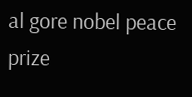al gore nobel peace prize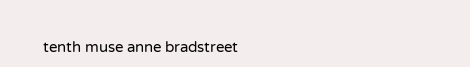tenth muse anne bradstreet